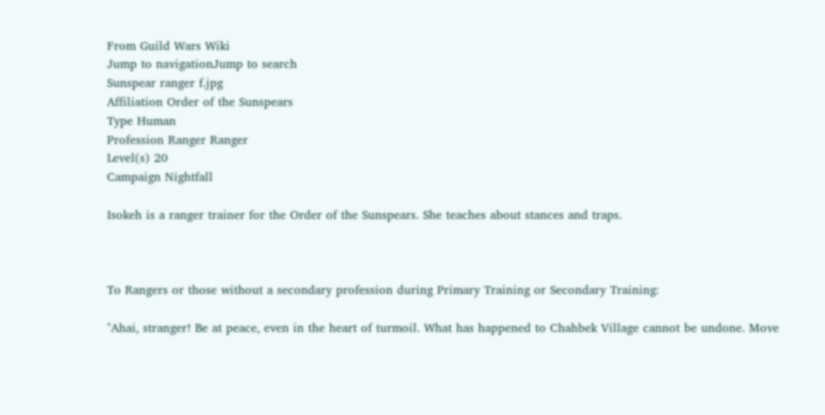From Guild Wars Wiki
Jump to navigationJump to search
Sunspear ranger f.jpg
Affiliation Order of the Sunspears
Type Human
Profession Ranger Ranger
Level(s) 20
Campaign Nightfall

Isokeh is a ranger trainer for the Order of the Sunspears. She teaches about stances and traps.



To Rangers or those without a secondary profession during Primary Training or Secondary Training:

"Ahai, stranger! Be at peace, even in the heart of turmoil. What has happened to Chahbek Village cannot be undone. Move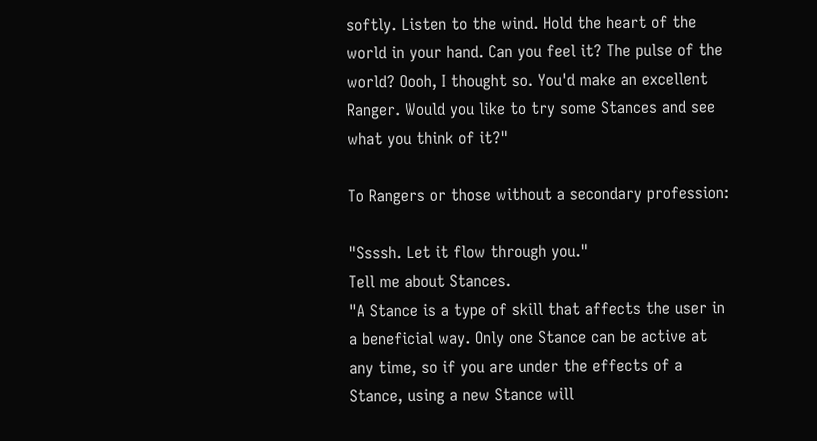softly. Listen to the wind. Hold the heart of the world in your hand. Can you feel it? The pulse of the world? Oooh, I thought so. You'd make an excellent Ranger. Would you like to try some Stances and see what you think of it?"

To Rangers or those without a secondary profession:

"Ssssh. Let it flow through you."
Tell me about Stances.
"A Stance is a type of skill that affects the user in a beneficial way. Only one Stance can be active at any time, so if you are under the effects of a Stance, using a new Stance will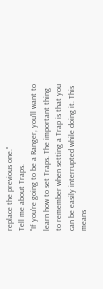replace the previous one."
Tell me about Traps.
"If you're going to be a Ranger, you'll want to learn how to set Traps. The important thing to remember when setting a Trap is that you can be easily interrupted while doing it. This means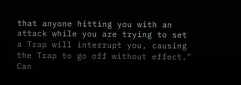that anyone hitting you with an attack while you are trying to set a Trap will interrupt you, causing the Trap to go off without effect."
Can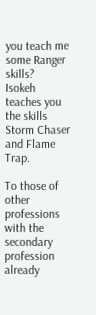you teach me some Ranger skills?
Isokeh teaches you the skills Storm Chaser and Flame Trap.

To those of other professions with the secondary profession already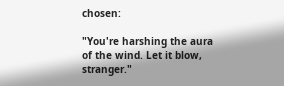chosen:

"You're harshing the aura of the wind. Let it blow, stranger."